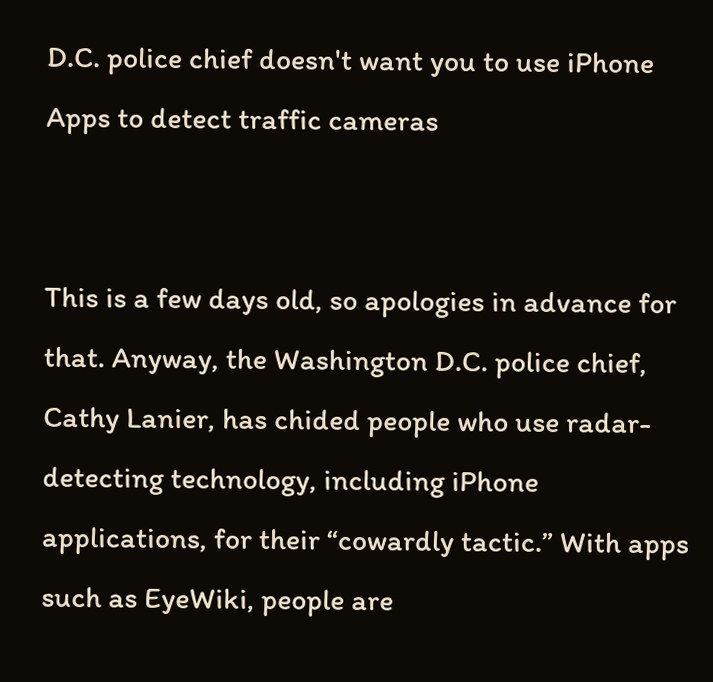D.C. police chief doesn't want you to use iPhone Apps to detect traffic cameras


This is a few days old, so apologies in advance for that. Anyway, the Washington D.C. police chief, Cathy Lanier, has chided people who use radar-detecting technology, including iPhone applications, for their “cowardly tactic.” With apps such as EyeWiki, people are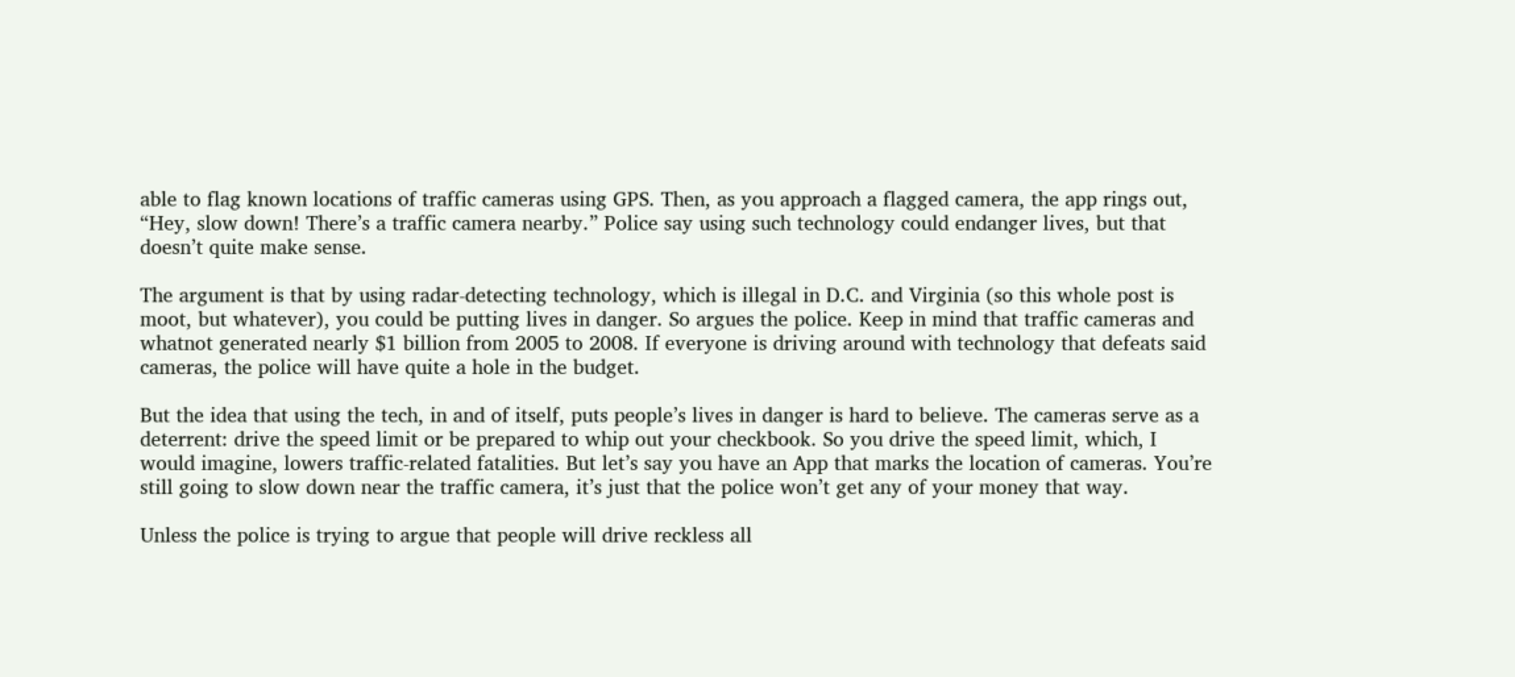able to flag known locations of traffic cameras using GPS. Then, as you approach a flagged camera, the app rings out, “Hey, slow down! There’s a traffic camera nearby.” Police say using such technology could endanger lives, but that doesn’t quite make sense.

The argument is that by using radar-detecting technology, which is illegal in D.C. and Virginia (so this whole post is moot, but whatever), you could be putting lives in danger. So argues the police. Keep in mind that traffic cameras and whatnot generated nearly $1 billion from 2005 to 2008. If everyone is driving around with technology that defeats said cameras, the police will have quite a hole in the budget.

But the idea that using the tech, in and of itself, puts people’s lives in danger is hard to believe. The cameras serve as a deterrent: drive the speed limit or be prepared to whip out your checkbook. So you drive the speed limit, which, I would imagine, lowers traffic-related fatalities. But let’s say you have an App that marks the location of cameras. You’re still going to slow down near the traffic camera, it’s just that the police won’t get any of your money that way.

Unless the police is trying to argue that people will drive reckless all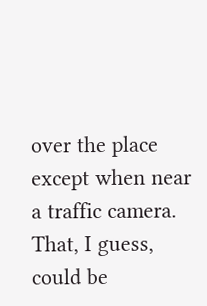over the place except when near a traffic camera. That, I guess, could be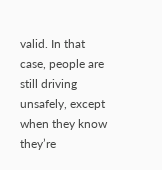valid. In that case, people are still driving unsafely, except when they know they’re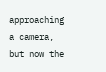approaching a camera, but now the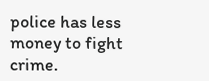police has less money to fight crime.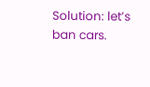Solution: let’s ban cars.